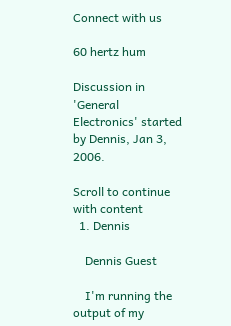Connect with us

60 hertz hum

Discussion in 'General Electronics' started by Dennis, Jan 3, 2006.

Scroll to continue with content
  1. Dennis

    Dennis Guest

    I'm running the output of my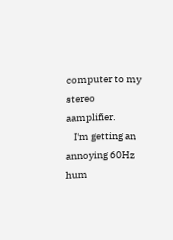computer to my stereo aamplifier.
    I'm getting an annoying 60Hz hum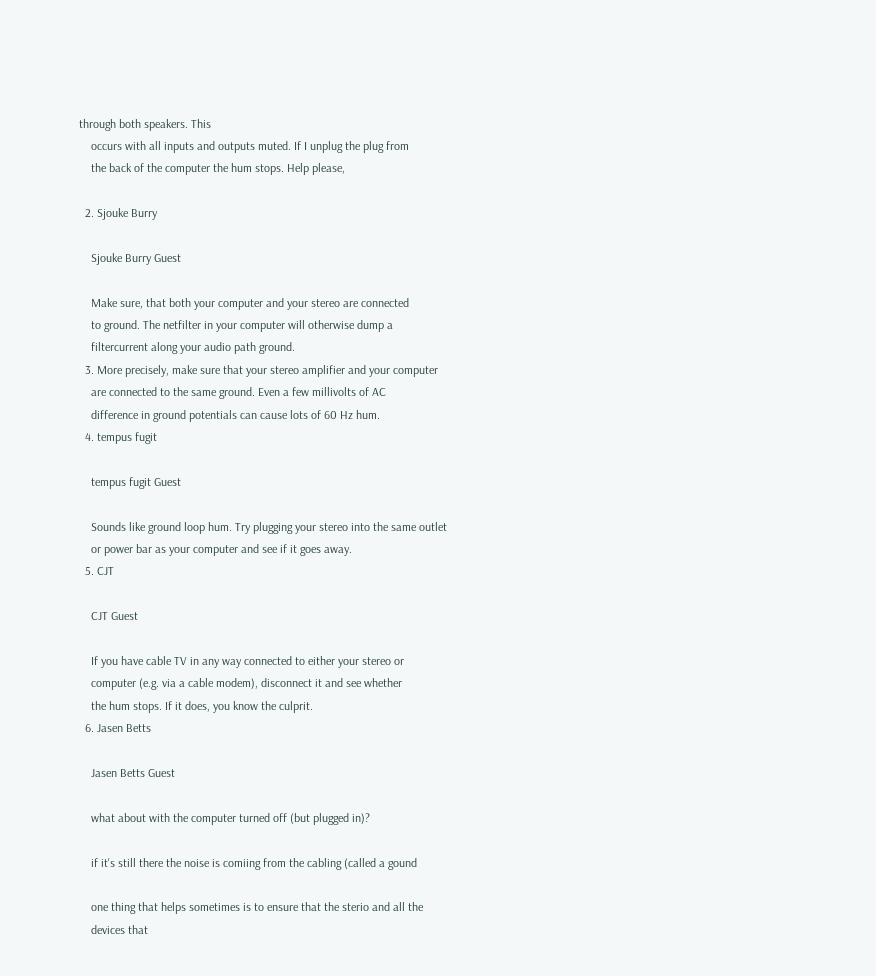through both speakers. This
    occurs with all inputs and outputs muted. If I unplug the plug from
    the back of the computer the hum stops. Help please,

  2. Sjouke Burry

    Sjouke Burry Guest

    Make sure, that both your computer and your stereo are connected
    to ground. The netfilter in your computer will otherwise dump a
    filtercurrent along your audio path ground.
  3. More precisely, make sure that your stereo amplifier and your computer
    are connected to the same ground. Even a few millivolts of AC
    difference in ground potentials can cause lots of 60 Hz hum.
  4. tempus fugit

    tempus fugit Guest

    Sounds like ground loop hum. Try plugging your stereo into the same outlet
    or power bar as your computer and see if it goes away.
  5. CJT

    CJT Guest

    If you have cable TV in any way connected to either your stereo or
    computer (e.g. via a cable modem), disconnect it and see whether
    the hum stops. If it does, you know the culprit.
  6. Jasen Betts

    Jasen Betts Guest

    what about with the computer turned off (but plugged in)?

    if it's still there the noise is comiing from the cabling (called a gound

    one thing that helps sometimes is to ensure that the sterio and all the
    devices that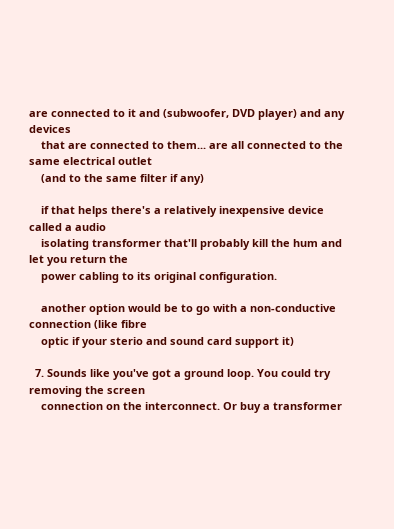are connected to it and (subwoofer, DVD player) and any devices
    that are connected to them... are all connected to the same electrical outlet
    (and to the same filter if any)

    if that helps there's a relatively inexpensive device called a audio
    isolating transformer that'll probably kill the hum and let you return the
    power cabling to its original configuration.

    another option would be to go with a non-conductive connection (like fibre
    optic if your sterio and sound card support it)

  7. Sounds like you've got a ground loop. You could try removing the screen
    connection on the interconnect. Or buy a transformer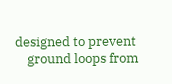designed to prevent
    ground loops from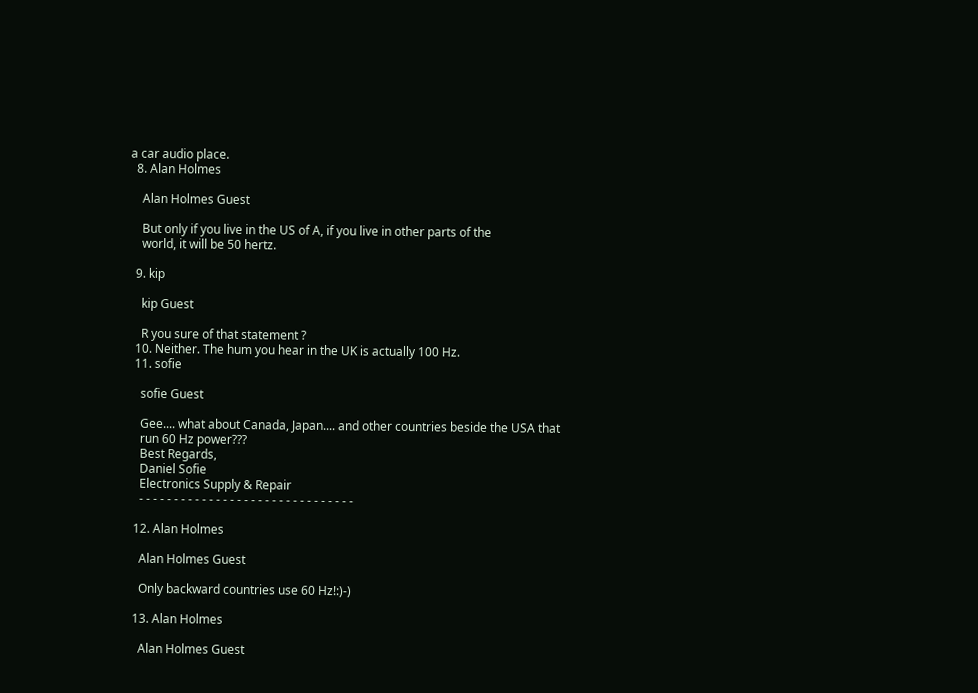a car audio place.
  8. Alan Holmes

    Alan Holmes Guest

    But only if you live in the US of A, if you live in other parts of the
    world, it will be 50 hertz.

  9. kip

    kip Guest

    R you sure of that statement ?
  10. Neither. The hum you hear in the UK is actually 100 Hz.
  11. sofie

    sofie Guest

    Gee.... what about Canada, Japan.... and other countries beside the USA that
    run 60 Hz power???
    Best Regards,
    Daniel Sofie
    Electronics Supply & Repair
    - - - - - - - - - - - - - - - - - - - - - - - - - - - - - - -

  12. Alan Holmes

    Alan Holmes Guest

    Only backward countries use 60 Hz!:)-)

  13. Alan Holmes

    Alan Holmes Guest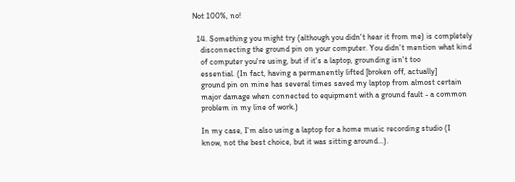Not 100%, no!

  14. Something you might try (although you didn't hear it from me) is completely
    disconnecting the ground pin on your computer. You didn't mention what kind
    of computer you're using, but if it's a laptop, grounding isn't too
    essential. (In fact, having a permanently lifted [broken off, actually]
    ground pin on mine has several times saved my laptop from almost certain
    major damage when connected to equipment with a ground fault - a common
    problem in my line of work.)

    In my case, I'm also using a laptop for a home music recording studio (I
    know, not the best choice, but it was sitting around...).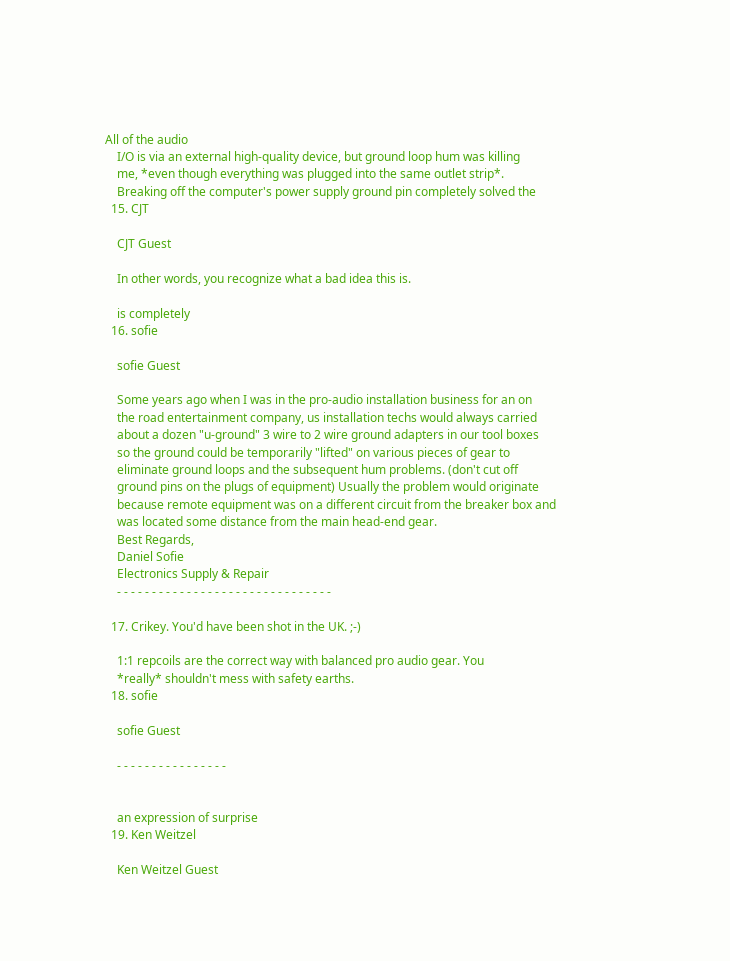All of the audio
    I/O is via an external high-quality device, but ground loop hum was killing
    me, *even though everything was plugged into the same outlet strip*.
    Breaking off the computer's power supply ground pin completely solved the
  15. CJT

    CJT Guest

    In other words, you recognize what a bad idea this is.

    is completely
  16. sofie

    sofie Guest

    Some years ago when I was in the pro-audio installation business for an on
    the road entertainment company, us installation techs would always carried
    about a dozen "u-ground" 3 wire to 2 wire ground adapters in our tool boxes
    so the ground could be temporarily "lifted" on various pieces of gear to
    eliminate ground loops and the subsequent hum problems. (don't cut off
    ground pins on the plugs of equipment) Usually the problem would originate
    because remote equipment was on a different circuit from the breaker box and
    was located some distance from the main head-end gear.
    Best Regards,
    Daniel Sofie
    Electronics Supply & Repair
    - - - - - - - - - - - - - - - - - - - - - - - - - - - - - - -

  17. Crikey. You'd have been shot in the UK. ;-)

    1:1 repcoils are the correct way with balanced pro audio gear. You
    *really* shouldn't mess with safety earths.
  18. sofie

    sofie Guest

    - - - - - - - - - - - - - - - -


    an expression of surprise
  19. Ken Weitzel

    Ken Weitzel Guest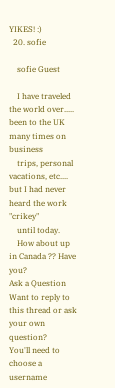YIKES! :)
  20. sofie

    sofie Guest

    I have traveled the world over..... been to the UK many times on business
    trips, personal vacations, etc.... but I had never heard the work "crikey"
    until today.
    How about up in Canada ?? Have you?
Ask a Question
Want to reply to this thread or ask your own question?
You'll need to choose a username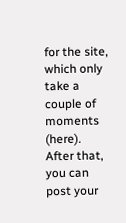for the site, which only take a couple of moments (here). After that, you can post your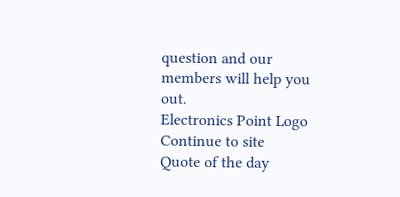question and our members will help you out.
Electronics Point Logo
Continue to site
Quote of the day